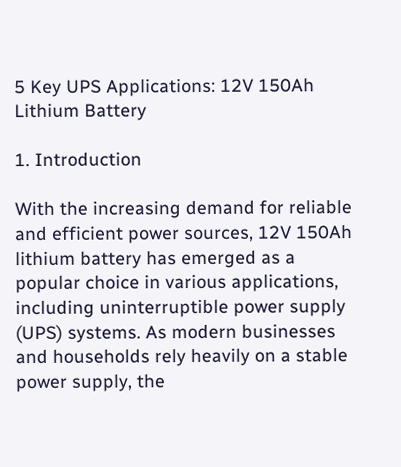5 Key UPS Applications: 12V 150Ah Lithium Battery

1. Introduction

With the increasing demand for reliable and efficient power sources, 12V 150Ah lithium battery has emerged as a popular choice in various applications, including uninterruptible power supply (UPS) systems. As modern businesses and households rely heavily on a stable power supply, the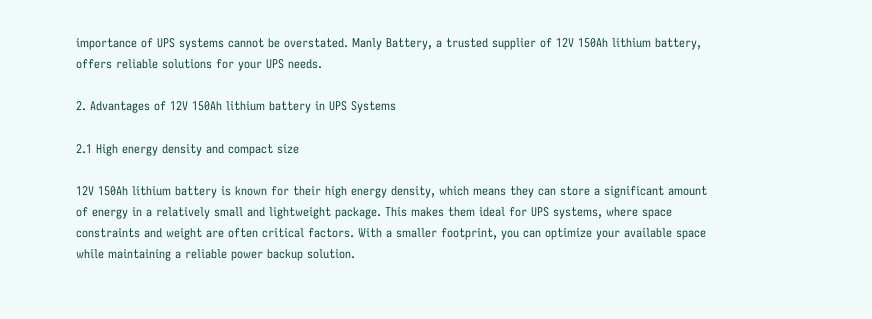importance of UPS systems cannot be overstated. Manly Battery, a trusted supplier of 12V 150Ah lithium battery, offers reliable solutions for your UPS needs.

2. Advantages of 12V 150Ah lithium battery in UPS Systems

2.1 High energy density and compact size

12V 150Ah lithium battery is known for their high energy density, which means they can store a significant amount of energy in a relatively small and lightweight package. This makes them ideal for UPS systems, where space constraints and weight are often critical factors. With a smaller footprint, you can optimize your available space while maintaining a reliable power backup solution.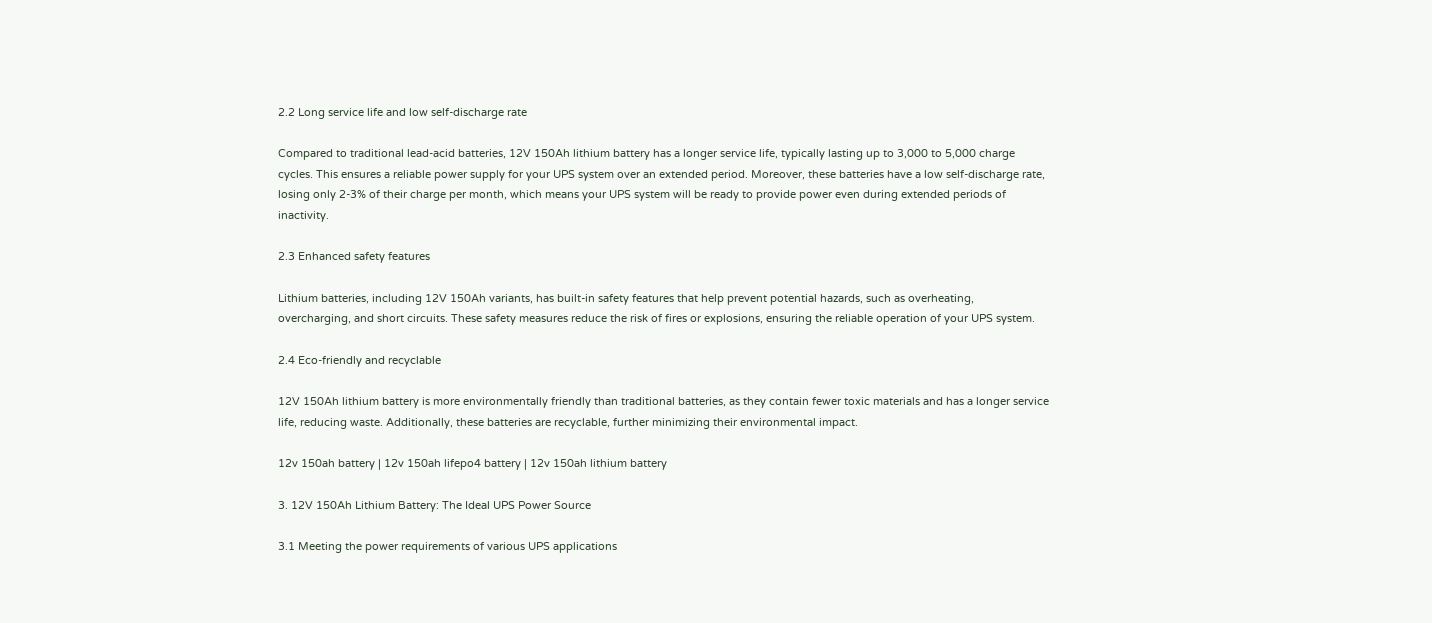2.2 Long service life and low self-discharge rate

Compared to traditional lead-acid batteries, 12V 150Ah lithium battery has a longer service life, typically lasting up to 3,000 to 5,000 charge cycles. This ensures a reliable power supply for your UPS system over an extended period. Moreover, these batteries have a low self-discharge rate, losing only 2-3% of their charge per month, which means your UPS system will be ready to provide power even during extended periods of inactivity.

2.3 Enhanced safety features

Lithium batteries, including 12V 150Ah variants, has built-in safety features that help prevent potential hazards, such as overheating, overcharging, and short circuits. These safety measures reduce the risk of fires or explosions, ensuring the reliable operation of your UPS system.

2.4 Eco-friendly and recyclable

12V 150Ah lithium battery is more environmentally friendly than traditional batteries, as they contain fewer toxic materials and has a longer service life, reducing waste. Additionally, these batteries are recyclable, further minimizing their environmental impact.

12v 150ah battery | 12v 150ah lifepo4 battery | 12v 150ah lithium battery

3. 12V 150Ah Lithium Battery: The Ideal UPS Power Source

3.1 Meeting the power requirements of various UPS applications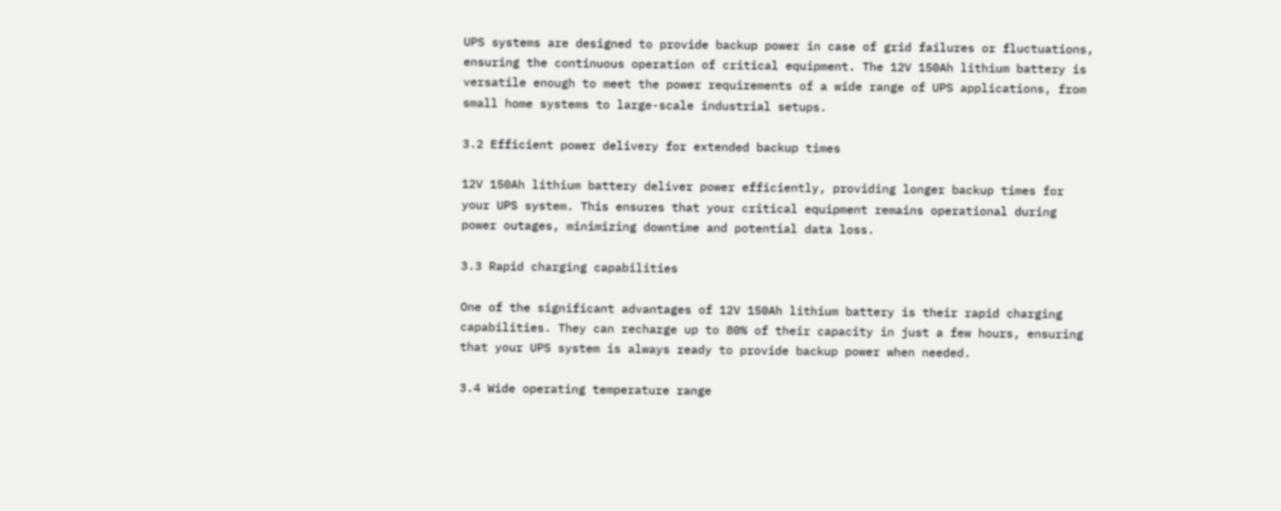UPS systems are designed to provide backup power in case of grid failures or fluctuations, ensuring the continuous operation of critical equipment. The 12V 150Ah lithium battery is versatile enough to meet the power requirements of a wide range of UPS applications, from small home systems to large-scale industrial setups.

3.2 Efficient power delivery for extended backup times

12V 150Ah lithium battery deliver power efficiently, providing longer backup times for your UPS system. This ensures that your critical equipment remains operational during power outages, minimizing downtime and potential data loss.

3.3 Rapid charging capabilities

One of the significant advantages of 12V 150Ah lithium battery is their rapid charging capabilities. They can recharge up to 80% of their capacity in just a few hours, ensuring that your UPS system is always ready to provide backup power when needed.

3.4 Wide operating temperature range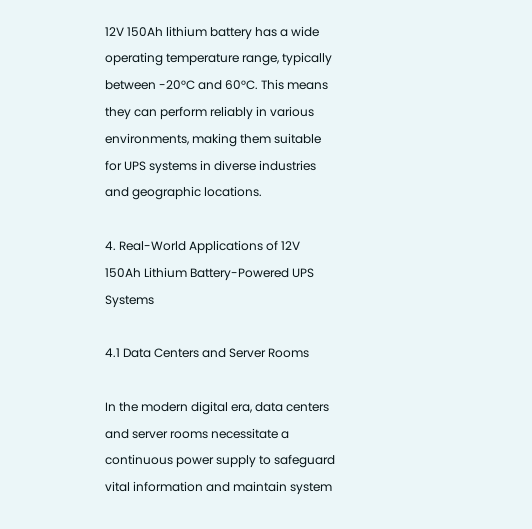12V 150Ah lithium battery has a wide operating temperature range, typically between -20°C and 60°C. This means they can perform reliably in various environments, making them suitable for UPS systems in diverse industries and geographic locations.

4. Real-World Applications of 12V 150Ah Lithium Battery-Powered UPS Systems

4.1 Data Centers and Server Rooms

In the modern digital era, data centers and server rooms necessitate a continuous power supply to safeguard vital information and maintain system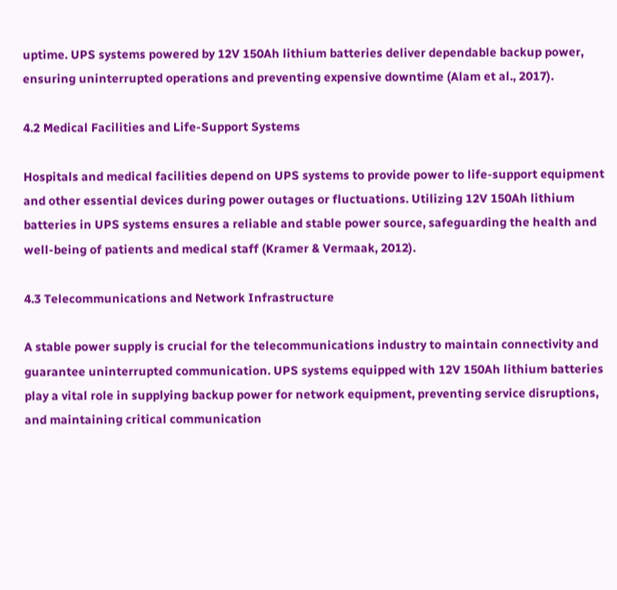uptime. UPS systems powered by 12V 150Ah lithium batteries deliver dependable backup power, ensuring uninterrupted operations and preventing expensive downtime (Alam et al., 2017).

4.2 Medical Facilities and Life-Support Systems

Hospitals and medical facilities depend on UPS systems to provide power to life-support equipment and other essential devices during power outages or fluctuations. Utilizing 12V 150Ah lithium batteries in UPS systems ensures a reliable and stable power source, safeguarding the health and well-being of patients and medical staff (Kramer & Vermaak, 2012).

4.3 Telecommunications and Network Infrastructure

A stable power supply is crucial for the telecommunications industry to maintain connectivity and guarantee uninterrupted communication. UPS systems equipped with 12V 150Ah lithium batteries play a vital role in supplying backup power for network equipment, preventing service disruptions, and maintaining critical communication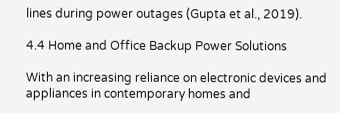lines during power outages (Gupta et al., 2019).

4.4 Home and Office Backup Power Solutions

With an increasing reliance on electronic devices and appliances in contemporary homes and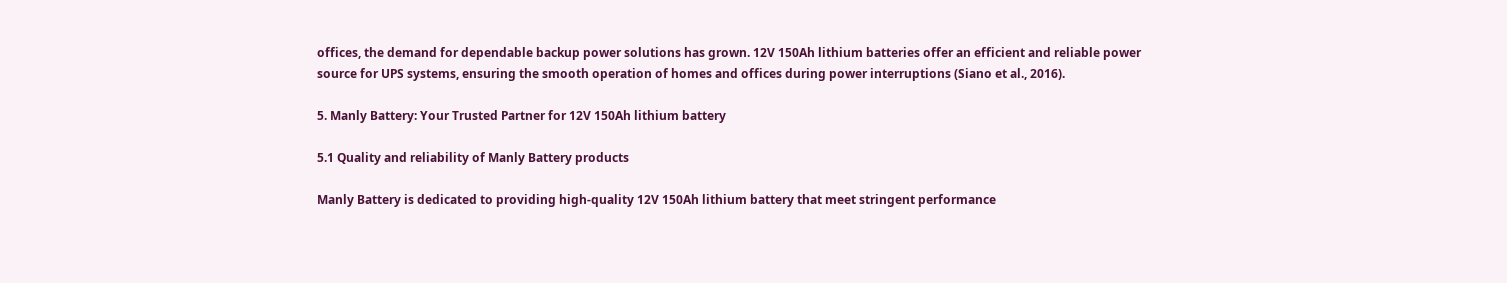offices, the demand for dependable backup power solutions has grown. 12V 150Ah lithium batteries offer an efficient and reliable power source for UPS systems, ensuring the smooth operation of homes and offices during power interruptions (Siano et al., 2016).

5. Manly Battery: Your Trusted Partner for 12V 150Ah lithium battery

5.1 Quality and reliability of Manly Battery products

Manly Battery is dedicated to providing high-quality 12V 150Ah lithium battery that meet stringent performance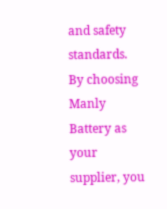and safety standards. By choosing Manly Battery as your supplier, you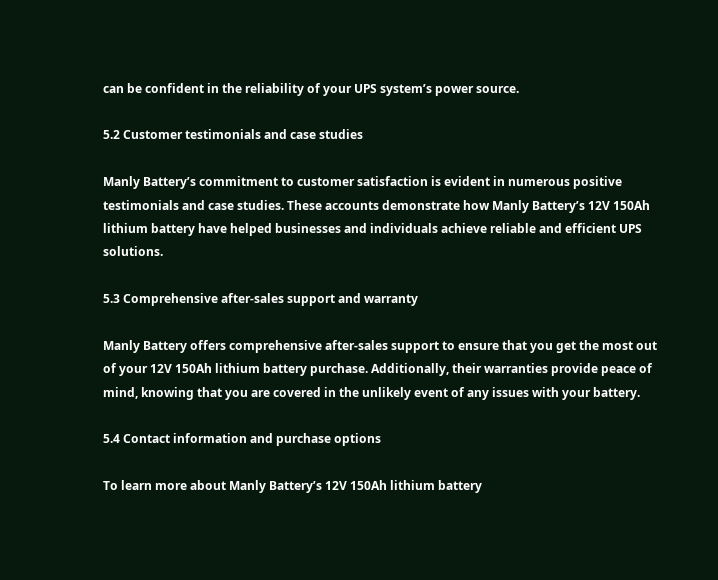can be confident in the reliability of your UPS system’s power source.

5.2 Customer testimonials and case studies

Manly Battery’s commitment to customer satisfaction is evident in numerous positive testimonials and case studies. These accounts demonstrate how Manly Battery’s 12V 150Ah lithium battery have helped businesses and individuals achieve reliable and efficient UPS solutions.

5.3 Comprehensive after-sales support and warranty

Manly Battery offers comprehensive after-sales support to ensure that you get the most out of your 12V 150Ah lithium battery purchase. Additionally, their warranties provide peace of mind, knowing that you are covered in the unlikely event of any issues with your battery.

5.4 Contact information and purchase options

To learn more about Manly Battery’s 12V 150Ah lithium battery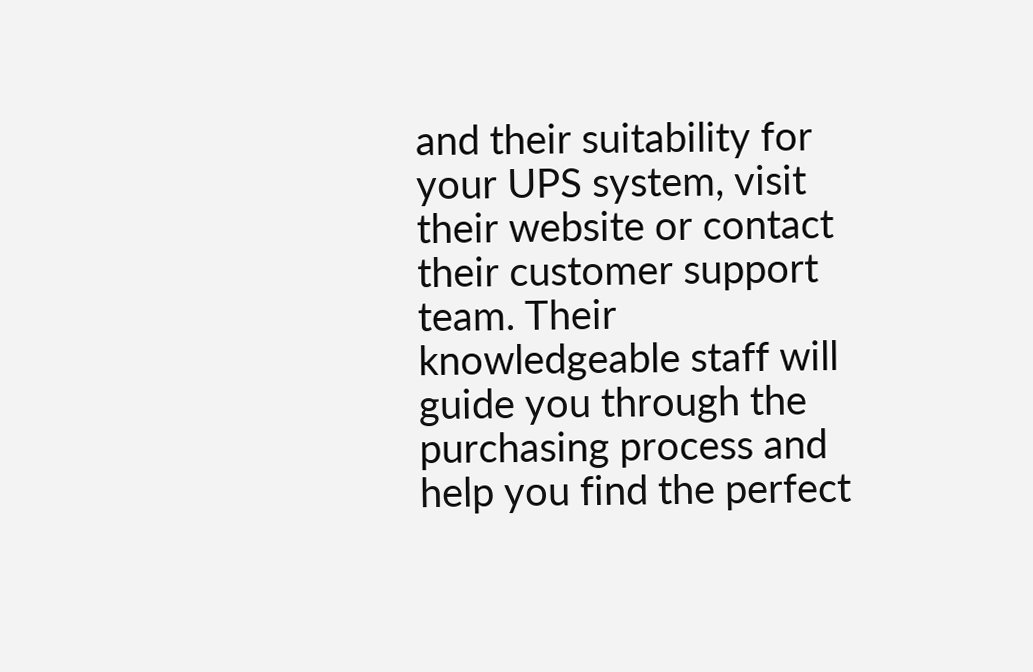and their suitability for your UPS system, visit their website or contact their customer support team. Their knowledgeable staff will guide you through the purchasing process and help you find the perfect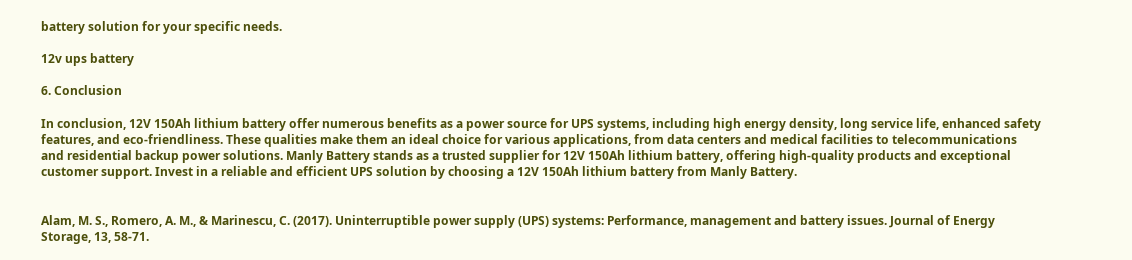battery solution for your specific needs.

12v ups battery

6. Conclusion

In conclusion, 12V 150Ah lithium battery offer numerous benefits as a power source for UPS systems, including high energy density, long service life, enhanced safety features, and eco-friendliness. These qualities make them an ideal choice for various applications, from data centers and medical facilities to telecommunications and residential backup power solutions. Manly Battery stands as a trusted supplier for 12V 150Ah lithium battery, offering high-quality products and exceptional customer support. Invest in a reliable and efficient UPS solution by choosing a 12V 150Ah lithium battery from Manly Battery.


Alam, M. S., Romero, A. M., & Marinescu, C. (2017). Uninterruptible power supply (UPS) systems: Performance, management and battery issues. Journal of Energy Storage, 13, 58-71.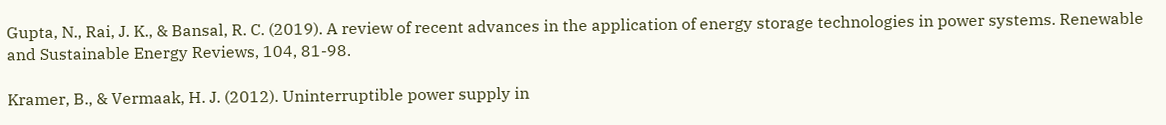Gupta, N., Rai, J. K., & Bansal, R. C. (2019). A review of recent advances in the application of energy storage technologies in power systems. Renewable and Sustainable Energy Reviews, 104, 81-98.

Kramer, B., & Vermaak, H. J. (2012). Uninterruptible power supply in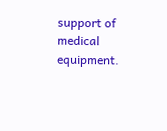support of medical equipment.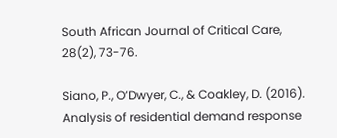South African Journal of Critical Care, 28(2), 73-76.

Siano, P., O’Dwyer, C., & Coakley, D. (2016). Analysis of residential demand response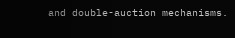and double-auction mechanisms.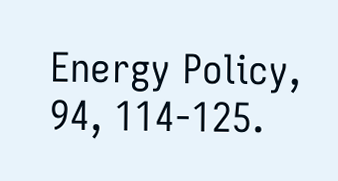Energy Policy, 94, 114-125.